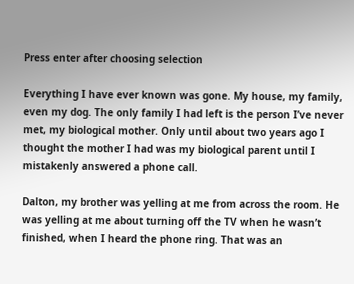Press enter after choosing selection

Everything I have ever known was gone. My house, my family, even my dog. The only family I had left is the person I’ve never met, my biological mother. Only until about two years ago I thought the mother I had was my biological parent until I mistakenly answered a phone call.

Dalton, my brother was yelling at me from across the room. He was yelling at me about turning off the TV when he wasn’t finished, when I heard the phone ring. That was an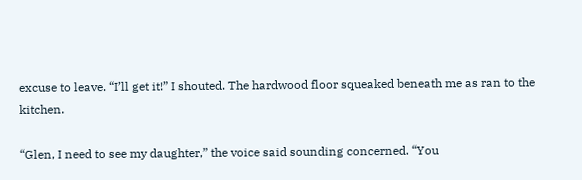excuse to leave. “I’ll get it!” I shouted. The hardwood floor squeaked beneath me as ran to the kitchen.

“Glen, I need to see my daughter,” the voice said sounding concerned. “You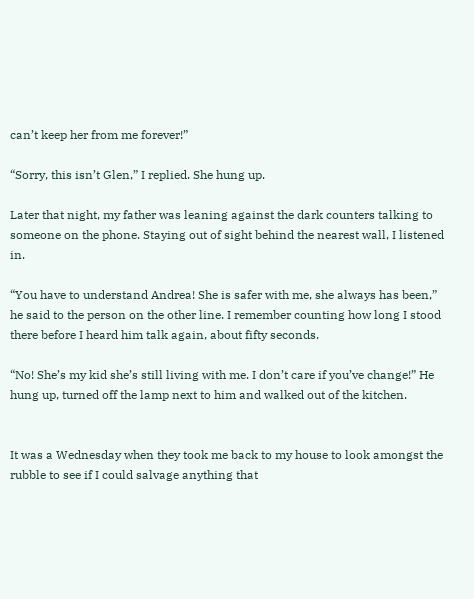can’t keep her from me forever!”

“Sorry, this isn’t Glen,” I replied. She hung up.

Later that night, my father was leaning against the dark counters talking to someone on the phone. Staying out of sight behind the nearest wall, I listened in.

“You have to understand Andrea! She is safer with me, she always has been,” he said to the person on the other line. I remember counting how long I stood there before I heard him talk again, about fifty seconds.

“No! She’s my kid she’s still living with me. I don’t care if you’ve change!” He hung up, turned off the lamp next to him and walked out of the kitchen.


It was a Wednesday when they took me back to my house to look amongst the rubble to see if I could salvage anything that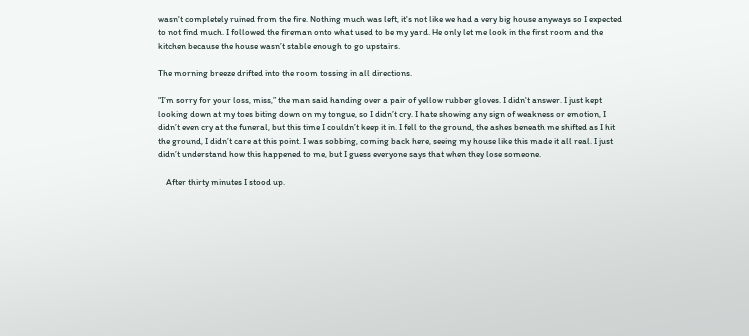wasn't completely ruined from the fire. Nothing much was left, it's not like we had a very big house anyways so I expected to not find much. I followed the fireman onto what used to be my yard. He only let me look in the first room and the kitchen because the house wasn’t stable enough to go upstairs.

The morning breeze drifted into the room tossing in all directions.

“I’m sorry for your loss, miss,” the man said handing over a pair of yellow rubber gloves. I didn't answer. I just kept looking down at my toes biting down on my tongue, so I didn’t cry. I hate showing any sign of weakness or emotion, I didn’t even cry at the funeral, but this time I couldn’t keep it in. I fell to the ground, the ashes beneath me shifted as I hit the ground, I didn’t care at this point. I was sobbing, coming back here, seeing my house like this made it all real. I just didn’t understand how this happened to me, but I guess everyone says that when they lose someone.

    After thirty minutes I stood up.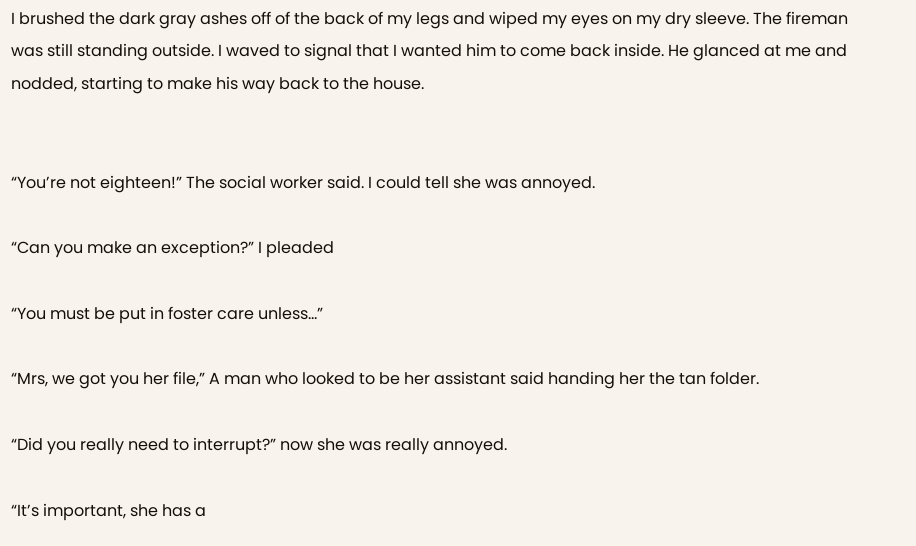I brushed the dark gray ashes off of the back of my legs and wiped my eyes on my dry sleeve. The fireman was still standing outside. I waved to signal that I wanted him to come back inside. He glanced at me and nodded, starting to make his way back to the house.


“You’re not eighteen!” The social worker said. I could tell she was annoyed.

“Can you make an exception?” I pleaded

“You must be put in foster care unless…”

“Mrs, we got you her file,” A man who looked to be her assistant said handing her the tan folder.

“Did you really need to interrupt?” now she was really annoyed.

“It’s important, she has a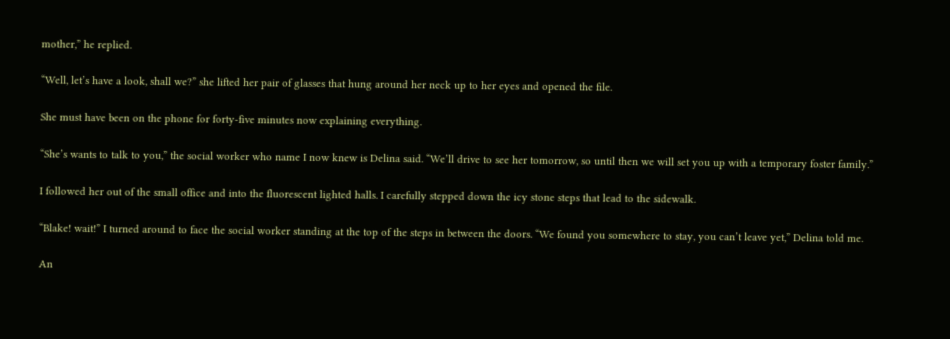mother,” he replied.

“Well, let’s have a look, shall we?” she lifted her pair of glasses that hung around her neck up to her eyes and opened the file.

She must have been on the phone for forty-five minutes now explaining everything.

“She’s wants to talk to you,” the social worker who name I now knew is Delina said. “We’ll drive to see her tomorrow, so until then we will set you up with a temporary foster family.”

I followed her out of the small office and into the fluorescent lighted halls. I carefully stepped down the icy stone steps that lead to the sidewalk.

“Blake! wait!” I turned around to face the social worker standing at the top of the steps in between the doors. “We found you somewhere to stay, you can’t leave yet,” Delina told me.

An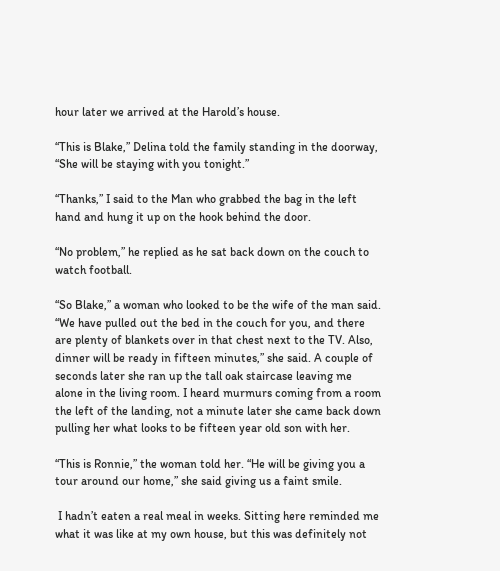hour later we arrived at the Harold’s house.

“This is Blake,” Delina told the family standing in the doorway, “She will be staying with you tonight.”

“Thanks,” I said to the Man who grabbed the bag in the left hand and hung it up on the hook behind the door.

“No problem,” he replied as he sat back down on the couch to watch football.

“So Blake,” a woman who looked to be the wife of the man said. “We have pulled out the bed in the couch for you, and there are plenty of blankets over in that chest next to the TV. Also, dinner will be ready in fifteen minutes,” she said. A couple of seconds later she ran up the tall oak staircase leaving me alone in the living room. I heard murmurs coming from a room the left of the landing, not a minute later she came back down pulling her what looks to be fifteen year old son with her.

“This is Ronnie,” the woman told her. “He will be giving you a tour around our home,” she said giving us a faint smile.

 I hadn’t eaten a real meal in weeks. Sitting here reminded me what it was like at my own house, but this was definitely not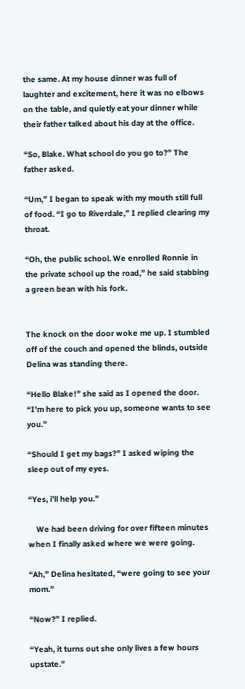the same. At my house dinner was full of laughter and excitement, here it was no elbows on the table, and quietly eat your dinner while their father talked about his day at the office.

“So, Blake. What school do you go to?” The father asked.

“Um,” I began to speak with my mouth still full of food. “I go to Riverdale,” I replied clearing my throat.

“Oh, the public school. We enrolled Ronnie in the private school up the road,” he said stabbing a green bean with his fork.


The knock on the door woke me up. I stumbled off of the couch and opened the blinds, outside Delina was standing there.

“Hello Blake!” she said as I opened the door. “I’m here to pick you up, someone wants to see you.”

“Should I get my bags?” I asked wiping the sleep out of my eyes.

“Yes, i’ll help you.”

    We had been driving for over fifteen minutes when I finally asked where we were going.

“Ah,” Delina hesitated, “were going to see your mom.”

“Now?” I replied.

“Yeah, it turns out she only lives a few hours upstate.”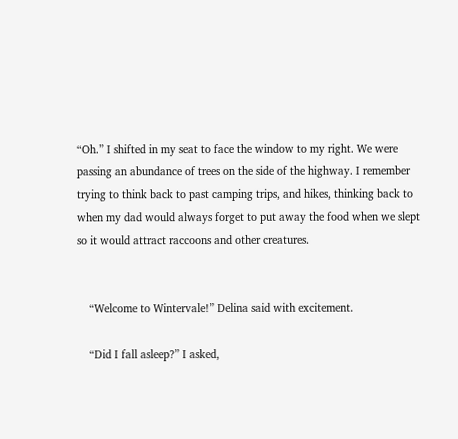“Oh.” I shifted in my seat to face the window to my right. We were passing an abundance of trees on the side of the highway. I remember trying to think back to past camping trips, and hikes, thinking back to when my dad would always forget to put away the food when we slept so it would attract raccoons and other creatures.


    “Welcome to Wintervale!” Delina said with excitement.

    “Did I fall asleep?” I asked,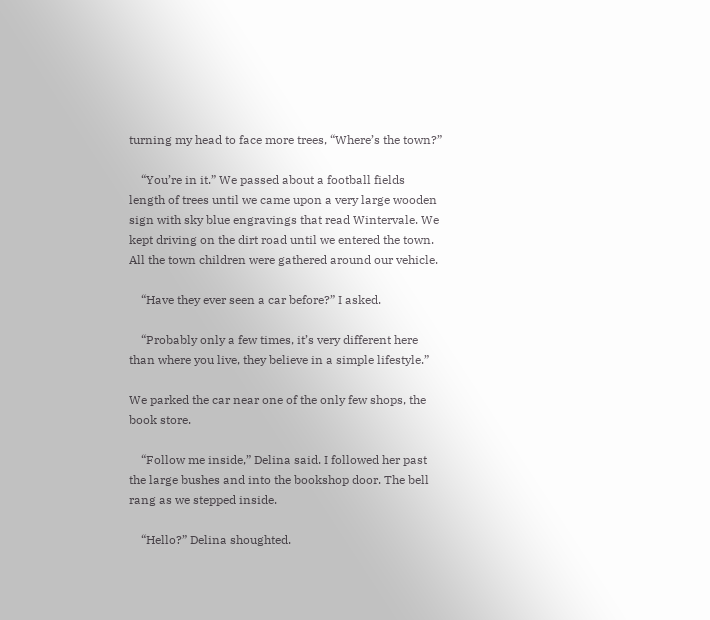turning my head to face more trees, “Where’s the town?”

    “You’re in it.” We passed about a football fields length of trees until we came upon a very large wooden sign with sky blue engravings that read Wintervale. We kept driving on the dirt road until we entered the town. All the town children were gathered around our vehicle.

    “Have they ever seen a car before?” I asked.

    “Probably only a few times, it’s very different here than where you live, they believe in a simple lifestyle.”

We parked the car near one of the only few shops, the book store.

    “Follow me inside,” Delina said. I followed her past the large bushes and into the bookshop door. The bell rang as we stepped inside.

    “Hello?” Delina shoughted.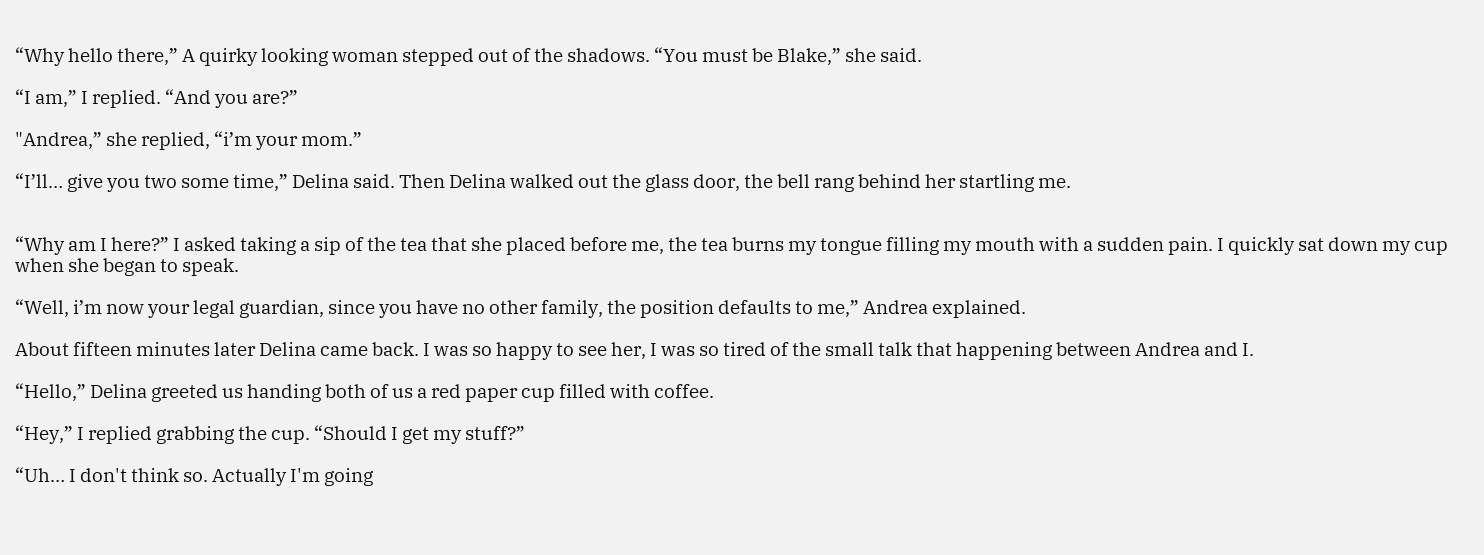“Why hello there,” A quirky looking woman stepped out of the shadows. “You must be Blake,” she said.

“I am,” I replied. “And you are?”

"Andrea,” she replied, “i’m your mom.”

“I’ll… give you two some time,” Delina said. Then Delina walked out the glass door, the bell rang behind her startling me.


“Why am I here?” I asked taking a sip of the tea that she placed before me, the tea burns my tongue filling my mouth with a sudden pain. I quickly sat down my cup when she began to speak.

“Well, i’m now your legal guardian, since you have no other family, the position defaults to me,” Andrea explained.

About fifteen minutes later Delina came back. I was so happy to see her, I was so tired of the small talk that happening between Andrea and I.

“Hello,” Delina greeted us handing both of us a red paper cup filled with coffee.

“Hey,” I replied grabbing the cup. “Should I get my stuff?”

“Uh… I don't think so. Actually I'm going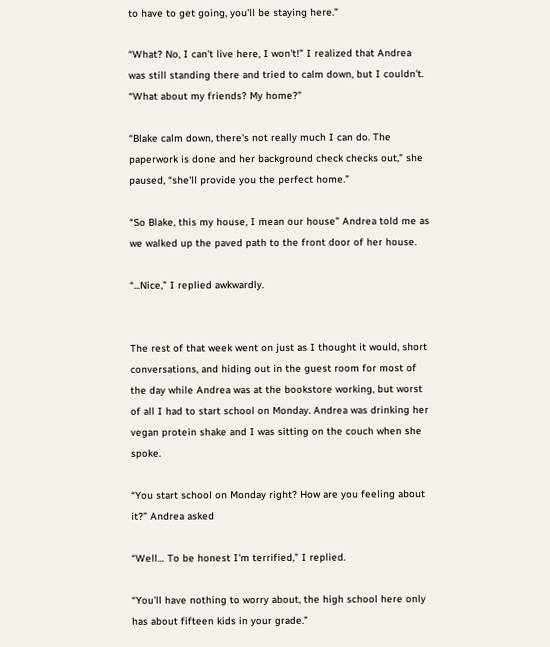to have to get going, you'll be staying here.”

“What? No, I can't live here, I won't!” I realized that Andrea was still standing there and tried to calm down, but I couldn't. “What about my friends? My home?”

“Blake calm down, there's not really much I can do. The paperwork is done and her background check checks out,” she paused, “she'll provide you the perfect home.”

“So Blake, this my house, I mean our house” Andrea told me as we walked up the paved path to the front door of her house.

“...Nice,” I replied awkwardly.


The rest of that week went on just as I thought it would, short conversations, and hiding out in the guest room for most of the day while Andrea was at the bookstore working, but worst of all I had to start school on Monday. Andrea was drinking her vegan protein shake and I was sitting on the couch when she spoke.

“You start school on Monday right? How are you feeling about it?” Andrea asked

“Well… To be honest I'm terrified,” I replied.

“You'll have nothing to worry about, the high school here only has about fifteen kids in your grade.”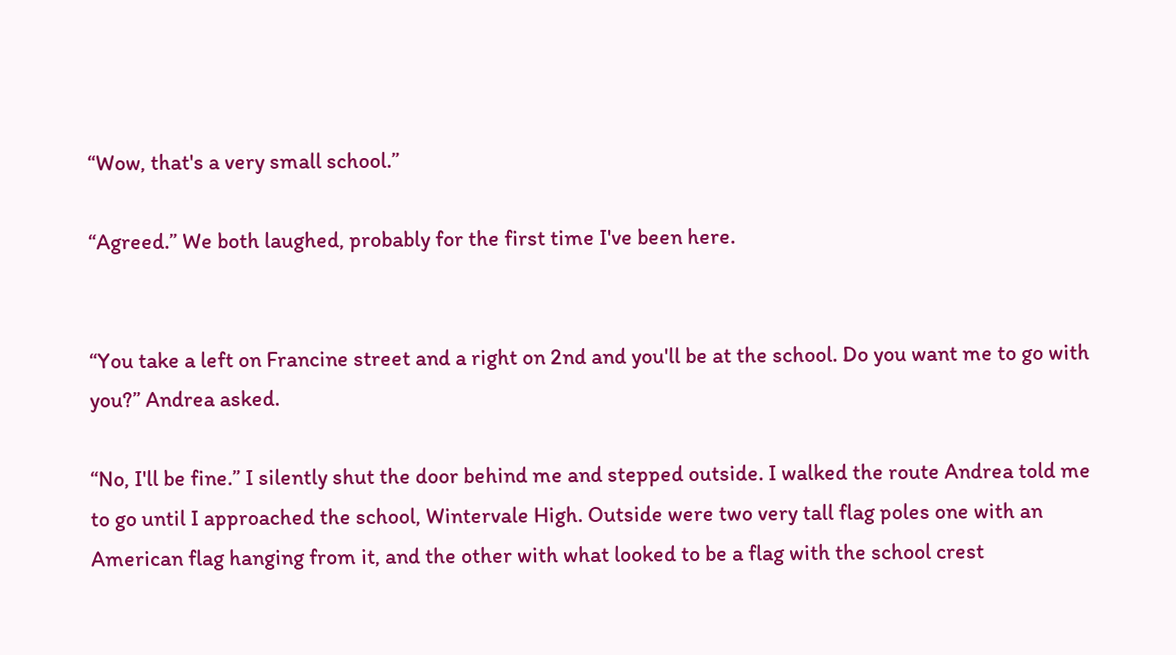“Wow, that's a very small school.”

“Agreed.” We both laughed, probably for the first time I've been here.


“You take a left on Francine street and a right on 2nd and you'll be at the school. Do you want me to go with you?” Andrea asked.

“No, I'll be fine.” I silently shut the door behind me and stepped outside. I walked the route Andrea told me to go until I approached the school, Wintervale High. Outside were two very tall flag poles one with an American flag hanging from it, and the other with what looked to be a flag with the school crest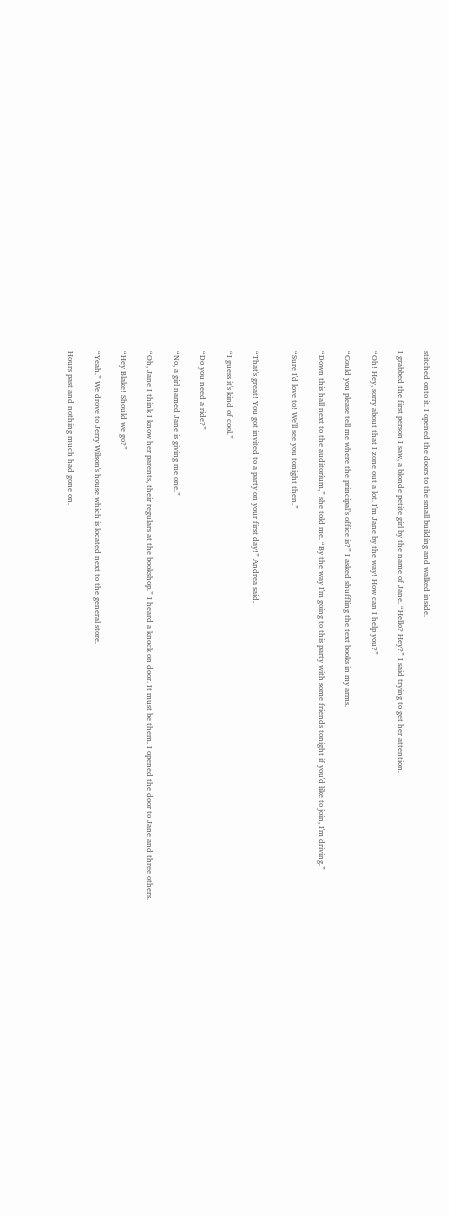stitched onto it. I opened the doors to the small building and walked inside.

I grabbed the first person I saw, a blonde petite girl by the name of Jane. “Hello? Hey?” I said trying to get her attention.

“Oh! Hey, sorry about that I zone out a lot. I'm Jane by the way! How can I help you?”

“Could you please tell me where the principal’s office is?” I asked shuffling the text books in my arms.

“Down this hall next to the auditorium,” she told me. “By the way I'm going to this party with some friends tonight if you'd like to join, I'm driving.”

“Sure I'd love to! We'll see you tonight then.”


“That's great! You got invited to a party on your first day!” Andrea said.

“I guess it's kind of cool.”

“Do you need a ride?”

“No, a girl named Jane is giving me one.”

“Oh, Jane I think I know her parents, their regulars at the bookshop.” I heard a knock on door. It must be them. I opened the door to Jane and three others.

“Hey Blake! Should we go?”

“Yeah.” We drove to Jerry Wilson's house which is located next to the general store.

Hours past and nothing much had gone on.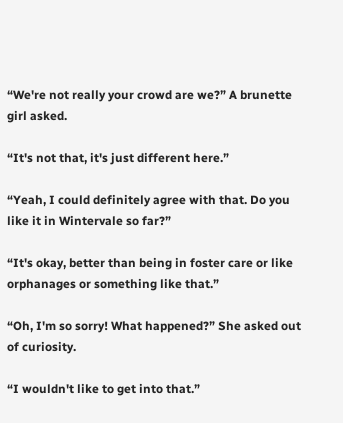“We're not really your crowd are we?” A brunette girl asked.

“It's not that, it's just different here.”

“Yeah, I could definitely agree with that. Do you like it in Wintervale so far?”

“It's okay, better than being in foster care or like orphanages or something like that.”

“Oh, I'm so sorry! What happened?” She asked out of curiosity.

“I wouldn't like to get into that.”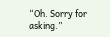“Oh. Sorry for asking.”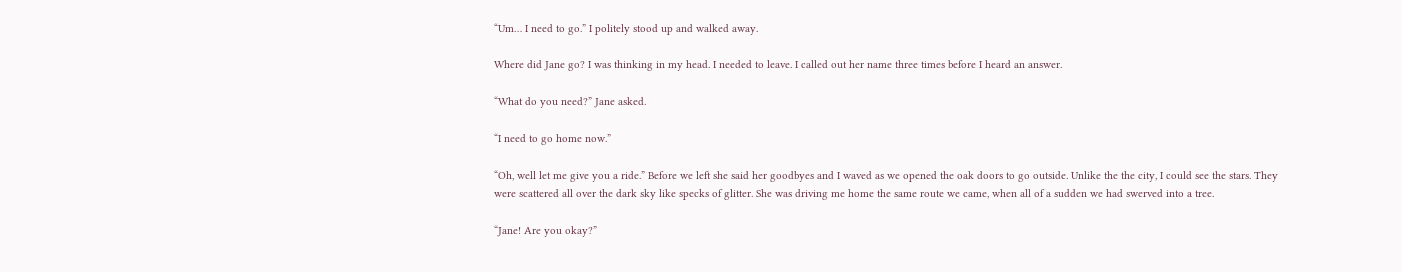“Um… I need to go.” I politely stood up and walked away.

Where did Jane go? I was thinking in my head. I needed to leave. I called out her name three times before I heard an answer.

“What do you need?” Jane asked.

“I need to go home now.”

“Oh, well let me give you a ride.” Before we left she said her goodbyes and I waved as we opened the oak doors to go outside. Unlike the the city, I could see the stars. They were scattered all over the dark sky like specks of glitter. She was driving me home the same route we came, when all of a sudden we had swerved into a tree.

“Jane! Are you okay?”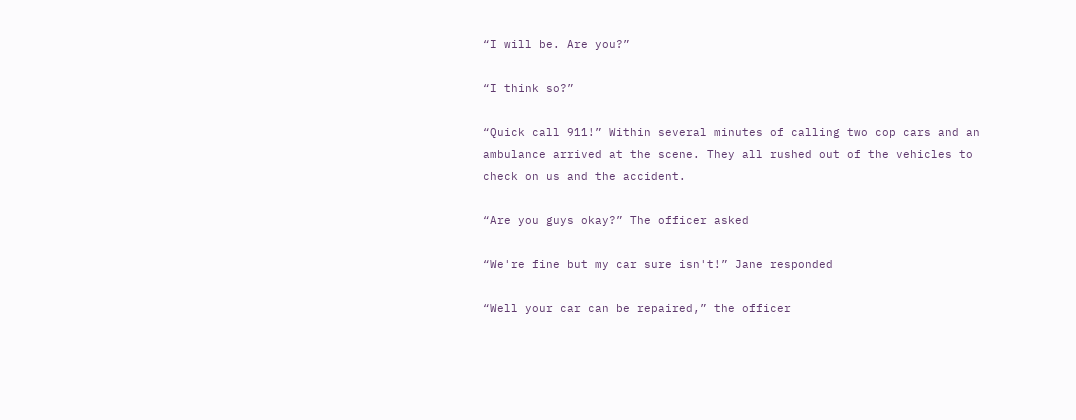“I will be. Are you?”

“I think so?”

“Quick call 911!” Within several minutes of calling two cop cars and an ambulance arrived at the scene. They all rushed out of the vehicles to check on us and the accident.

“Are you guys okay?” The officer asked

“We're fine but my car sure isn't!” Jane responded

“Well your car can be repaired,” the officer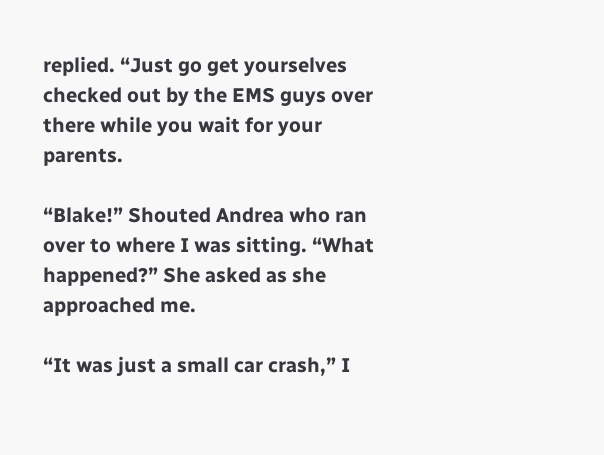replied. “Just go get yourselves checked out by the EMS guys over there while you wait for your parents.

“Blake!” Shouted Andrea who ran over to where I was sitting. “What happened?” She asked as she approached me.

“It was just a small car crash,” I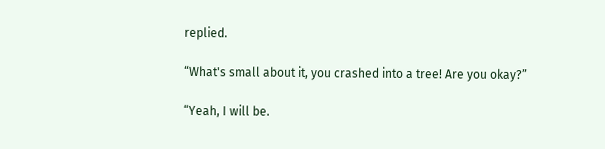replied.

“What's small about it, you crashed into a tree! Are you okay?”

“Yeah, I will be.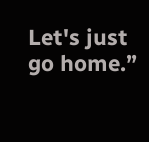Let's just go home.”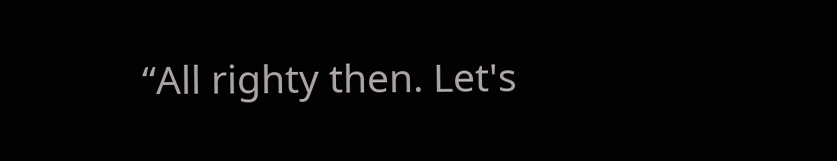“All righty then. Let's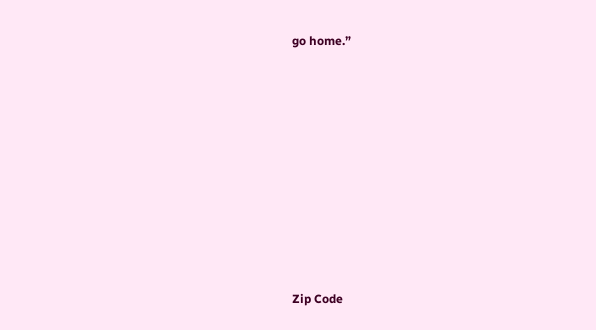go home.”









Zip Code